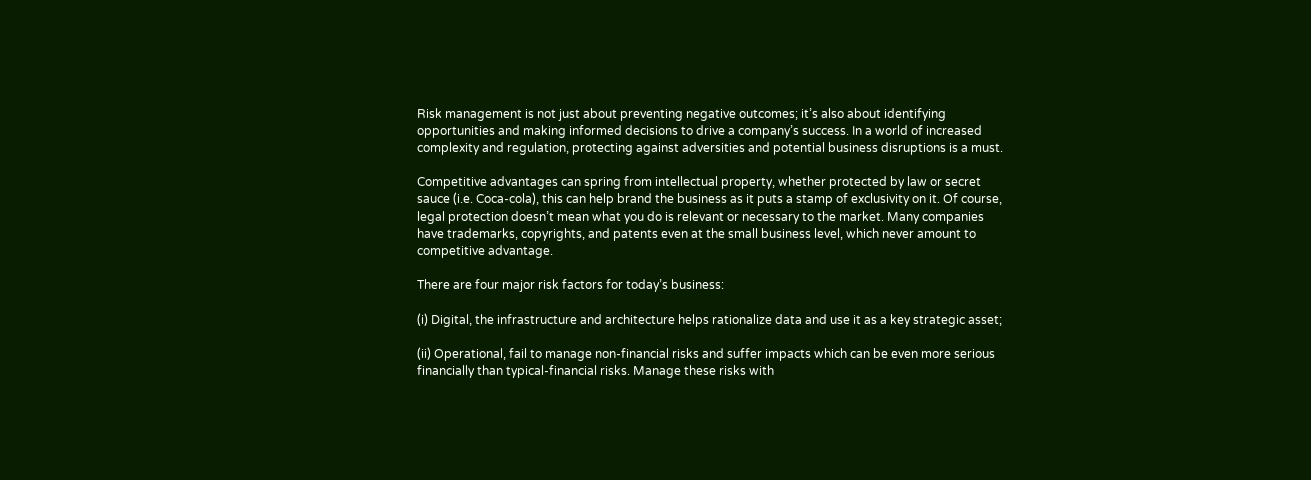Risk management is not just about preventing negative outcomes; it’s also about identifying opportunities and making informed decisions to drive a company’s success. In a world of increased complexity and regulation, protecting against adversities and potential business disruptions is a must.

Competitive advantages can spring from intellectual property, whether protected by law or secret sauce (i.e. Coca-cola), this can help brand the business as it puts a stamp of exclusivity on it. Of course, legal protection doesn’t mean what you do is relevant or necessary to the market. Many companies have trademarks, copyrights, and patents even at the small business level, which never amount to competitive advantage.

There are four major risk factors for today’s business:

(i) Digital, the infrastructure and architecture helps rationalize data and use it as a key strategic asset;

(ii) Operational, fail to manage non-financial risks and suffer impacts which can be even more serious financially than typical-financial risks. Manage these risks with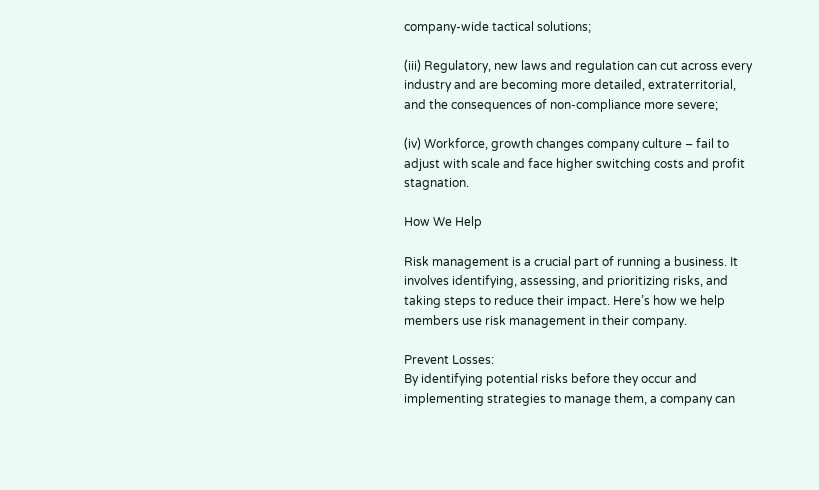company-wide tactical solutions;

(iii) Regulatory, new laws and regulation can cut across every industry and are becoming more detailed, extraterritorial, and the consequences of non-compliance more severe;

(iv) Workforce, growth changes company culture – fail to adjust with scale and face higher switching costs and profit stagnation.

How We Help

Risk management is a crucial part of running a business. It involves identifying, assessing, and prioritizing risks, and taking steps to reduce their impact. Here’s how we help members use risk management in their company.

Prevent Losses:
By identifying potential risks before they occur and implementing strategies to manage them, a company can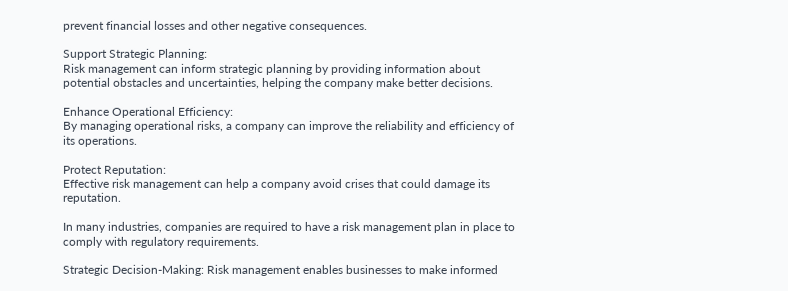prevent financial losses and other negative consequences.

Support Strategic Planning:
Risk management can inform strategic planning by providing information about potential obstacles and uncertainties, helping the company make better decisions.

Enhance Operational Efficiency:
By managing operational risks, a company can improve the reliability and efficiency of its operations.

Protect Reputation:
Effective risk management can help a company avoid crises that could damage its reputation.

In many industries, companies are required to have a risk management plan in place to comply with regulatory requirements.

Strategic Decision-Making: Risk management enables businesses to make informed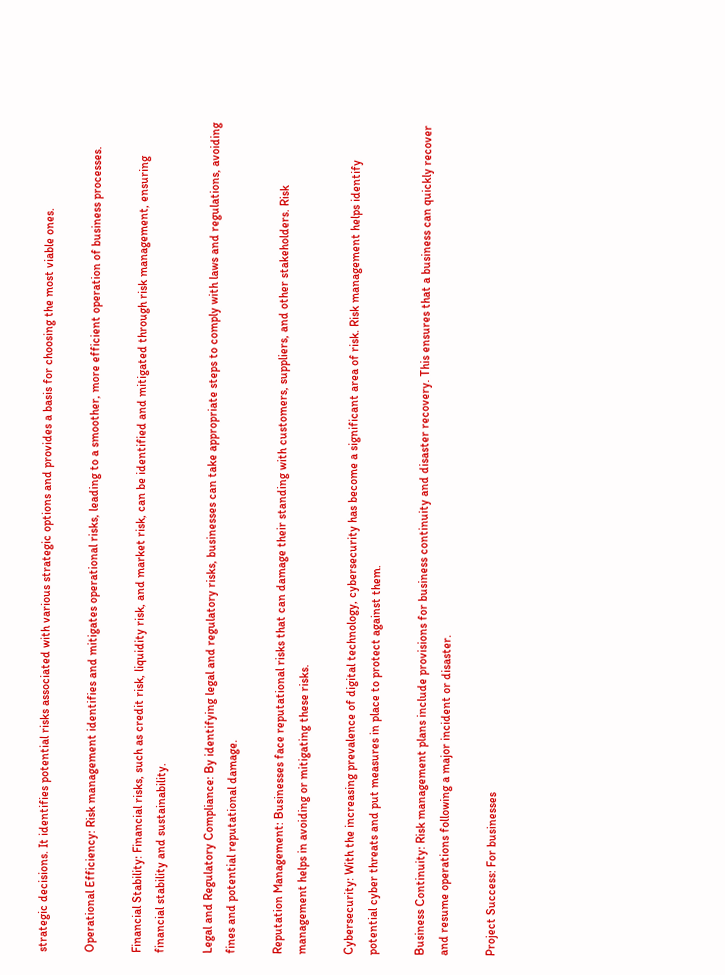strategic decisions. It identifies potential risks associated with various strategic options and provides a basis for choosing the most viable ones.

Operational Efficiency: Risk management identifies and mitigates operational risks, leading to a smoother, more efficient operation of business processes.

Financial Stability: Financial risks, such as credit risk, liquidity risk, and market risk, can be identified and mitigated through risk management, ensuring financial stability and sustainability.

Legal and Regulatory Compliance: By identifying legal and regulatory risks, businesses can take appropriate steps to comply with laws and regulations, avoiding fines and potential reputational damage.

Reputation Management: Businesses face reputational risks that can damage their standing with customers, suppliers, and other stakeholders. Risk management helps in avoiding or mitigating these risks.

Cybersecurity: With the increasing prevalence of digital technology, cybersecurity has become a significant area of risk. Risk management helps identify potential cyber threats and put measures in place to protect against them.

Business Continuity: Risk management plans include provisions for business continuity and disaster recovery. This ensures that a business can quickly recover and resume operations following a major incident or disaster.

Project Success: For businesses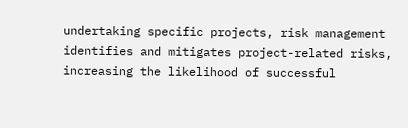undertaking specific projects, risk management identifies and mitigates project-related risks, increasing the likelihood of successful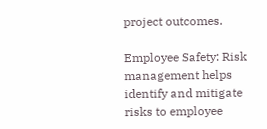project outcomes.

Employee Safety: Risk management helps identify and mitigate risks to employee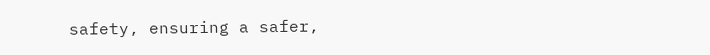safety, ensuring a safer,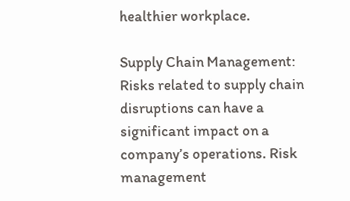healthier workplace.

Supply Chain Management: Risks related to supply chain disruptions can have a significant impact on a company’s operations. Risk management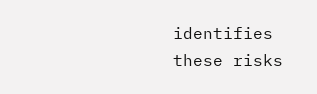identifies these risks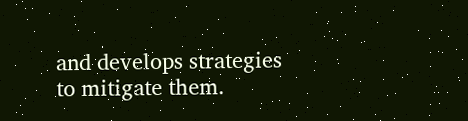and develops strategies to mitigate them.